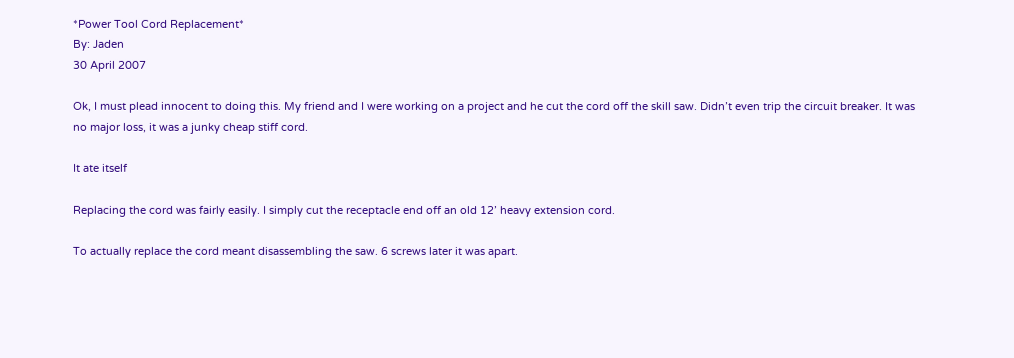*Power Tool Cord Replacement*
By: Jaden
30 April 2007

Ok, I must plead innocent to doing this. My friend and I were working on a project and he cut the cord off the skill saw. Didn’t even trip the circuit breaker. It was no major loss, it was a junky cheap stiff cord.

It ate itself

Replacing the cord was fairly easily. I simply cut the receptacle end off an old 12’ heavy extension cord.

To actually replace the cord meant disassembling the saw. 6 screws later it was apart.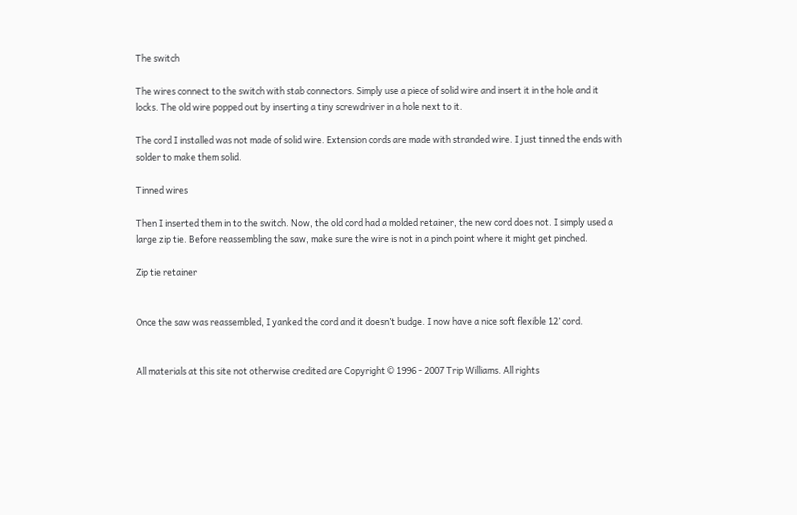The switch

The wires connect to the switch with stab connectors. Simply use a piece of solid wire and insert it in the hole and it locks. The old wire popped out by inserting a tiny screwdriver in a hole next to it.

The cord I installed was not made of solid wire. Extension cords are made with stranded wire. I just tinned the ends with solder to make them solid.

Tinned wires

Then I inserted them in to the switch. Now, the old cord had a molded retainer, the new cord does not. I simply used a large zip tie. Before reassembling the saw, make sure the wire is not in a pinch point where it might get pinched.

Zip tie retainer


Once the saw was reassembled, I yanked the cord and it doesn’t budge. I now have a nice soft flexible 12’ cord.


All materials at this site not otherwise credited are Copyright © 1996 - 2007 Trip Williams. All rights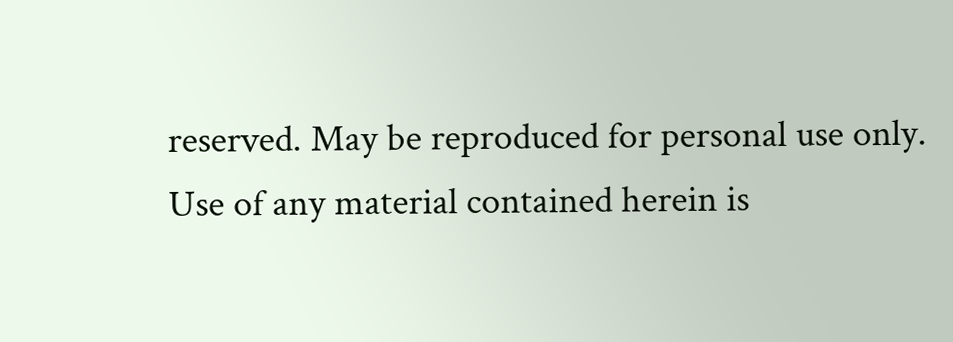reserved. May be reproduced for personal use only. Use of any material contained herein is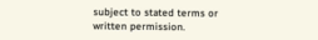subject to stated terms or written permission.